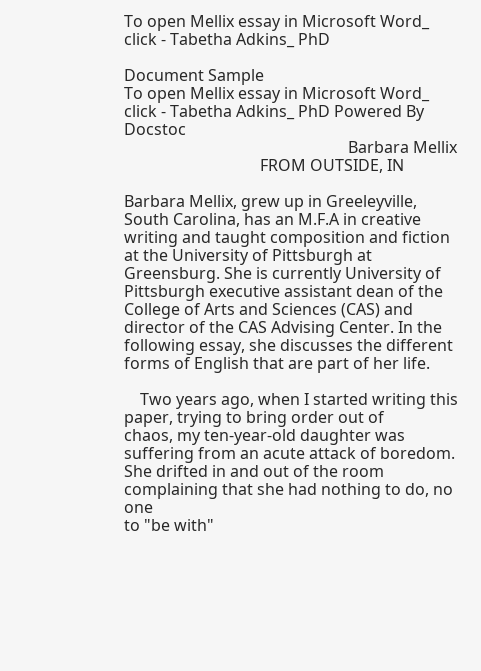To open Mellix essay in Microsoft Word_ click - Tabetha Adkins_ PhD

Document Sample
To open Mellix essay in Microsoft Word_ click - Tabetha Adkins_ PhD Powered By Docstoc
                                                        Barbara Mellix
                                  FROM OUTSIDE, IN

Barbara Mellix, grew up in Greeleyville, South Carolina, has an M.F.A in creative
writing and taught composition and fiction at the University of Pittsburgh at
Greensburg. She is currently University of Pittsburgh executive assistant dean of the
College of Arts and Sciences (CAS) and director of the CAS Advising Center. In the
following essay, she discusses the different forms of English that are part of her life.

    Two years ago, when I started writing this paper, trying to bring order out of
chaos, my ten-year-old daughter was suffering from an acute attack of boredom.
She drifted in and out of the room complaining that she had nothing to do, no one
to "be with"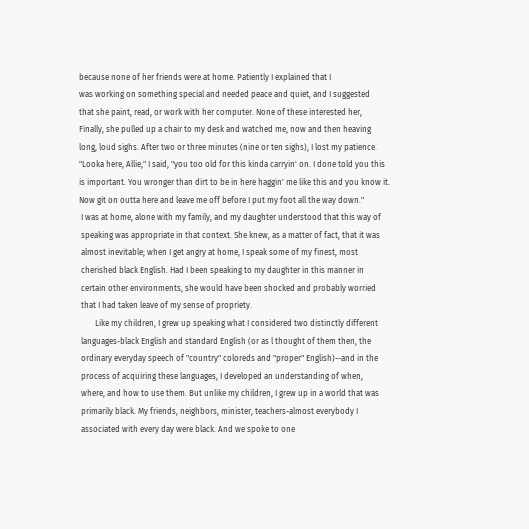because none of her friends were at home. Patiently I explained that I
was working on something special and needed peace and quiet, and I suggested
that she paint, read, or work with her computer. None of these interested her,
Finally, she pulled up a chair to my desk and watched me, now and then heaving
long, loud sighs. After two or three minutes (nine or ten sighs), I lost my patience.
"Looka here, Allie," I said, "you too old for this kinda carryin' on. I done told you this
is important. You wronger than dirt to be in here haggin' me like this and you know it.
Now git on outta here and leave me off before I put my foot all the way down."
 I was at home, alone with my family, and my daughter understood that this way of
 speaking was appropriate in that context. She knew, as a matter of fact, that it was
 almost inevitable; when I get angry at home, I speak some of my finest, most
 cherished black English. Had I been speaking to my daughter in this manner in
 certain other environments, she would have been shocked and probably worried
 that I had taken leave of my sense of propriety.
        Like my children, I grew up speaking what I considered two distinctly different
 languages-black English and standard English (or as l thought of them then, the
 ordinary everyday speech of "country" coloreds and "proper" English)--and in the
 process of acquiring these languages, I developed an understanding of when,
 where, and how to use them. But unlike my children, I grew up in a world that was
 primarily black. My friends, neighbors, minister, teachers-almost everybody I
 associated with every day were black. And we spoke to one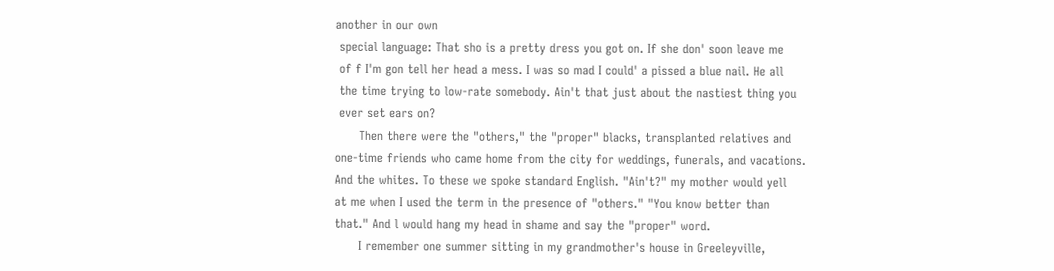another in our own
 special language: That sho is a pretty dress you got on. If she don' soon leave me
 of f I'm gon tell her head a mess. I was so mad I could' a pissed a blue nail. He all
 the time trying to low-rate somebody. Ain't that just about the nastiest thing you
 ever set ears on?
      Then there were the "others," the "proper" blacks, transplanted relatives and
one-time friends who came home from the city for weddings, funerals, and vacations.
And the whites. To these we spoke standard English. "Ain't?" my mother would yell
at me when I used the term in the presence of "others." "You know better than
that." And l would hang my head in shame and say the "proper" word.
      I remember one summer sitting in my grandmother's house in Greeleyville,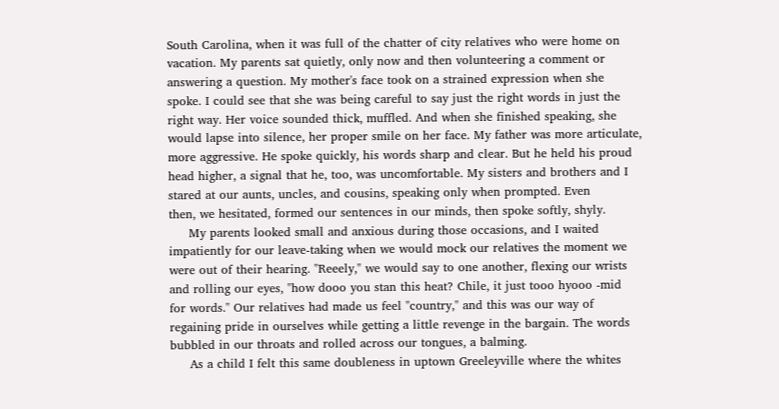South Carolina, when it was full of the chatter of city relatives who were home on
vacation. My parents sat quietly, only now and then volunteering a comment or
answering a question. My mother's face took on a strained expression when she
spoke. I could see that she was being careful to say just the right words in just the
right way. Her voice sounded thick, muffled. And when she finished speaking, she
would lapse into silence, her proper smile on her face. My father was more articulate,
more aggressive. He spoke quickly, his words sharp and clear. But he held his proud
head higher, a signal that he, too, was uncomfortable. My sisters and brothers and I
stared at our aunts, uncles, and cousins, speaking only when prompted. Even
then, we hesitated, formed our sentences in our minds, then spoke softly, shyly.
     My parents looked small and anxious during those occasions, and I waited
impatiently for our leave-taking when we would mock our relatives the moment we
were out of their hearing. "Reeely," we would say to one another, flexing our wrists
and rolling our eyes, "how dooo you stan this heat? Chile, it just tooo hyooo -mid
for words." Our relatives had made us feel "country," and this was our way of
regaining pride in ourselves while getting a little revenge in the bargain. The words
bubbled in our throats and rolled across our tongues, a balming.
     As a child I felt this same doubleness in uptown Greeleyville where the whites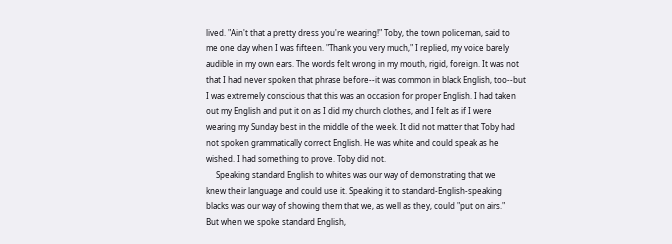lived. "Ain't that a pretty dress you're wearing!" Toby, the town policeman, said to
me one day when I was fifteen. "Thank you very much," I replied, my voice barely
audible in my own ears. The words felt wrong in my mouth, rigid, foreign. It was not
that I had never spoken that phrase before--it was common in black English, too--but
I was extremely conscious that this was an occasion for proper English. I had taken
out my English and put it on as I did my church clothes, and I felt as if I were
wearing my Sunday best in the middle of the week. It did not matter that Toby had
not spoken grammatically correct English. He was white and could speak as he
wished. I had something to prove. Toby did not.
     Speaking standard English to whites was our way of demonstrating that we
knew their language and could use it. Speaking it to standard-English-speaking
blacks was our way of showing them that we, as well as they, could "put on airs."
But when we spoke standard English,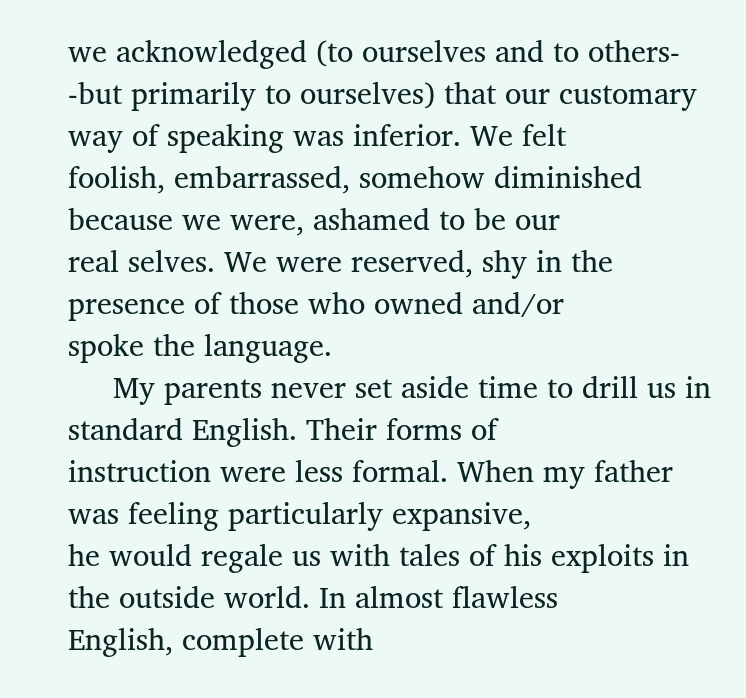we acknowledged (to ourselves and to others-
-but primarily to ourselves) that our customary way of speaking was inferior. We felt
foolish, embarrassed, somehow diminished because we were, ashamed to be our
real selves. We were reserved, shy in the presence of those who owned and/or
spoke the language.
     My parents never set aside time to drill us in standard English. Their forms of
instruction were less formal. When my father was feeling particularly expansive,
he would regale us with tales of his exploits in the outside world. In almost flawless
English, complete with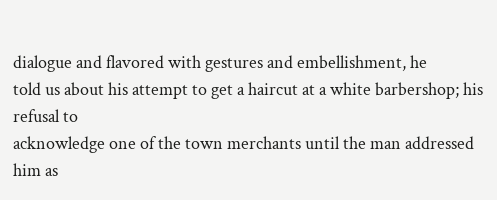dialogue and flavored with gestures and embellishment, he
told us about his attempt to get a haircut at a white barbershop; his refusal to
acknowledge one of the town merchants until the man addressed him as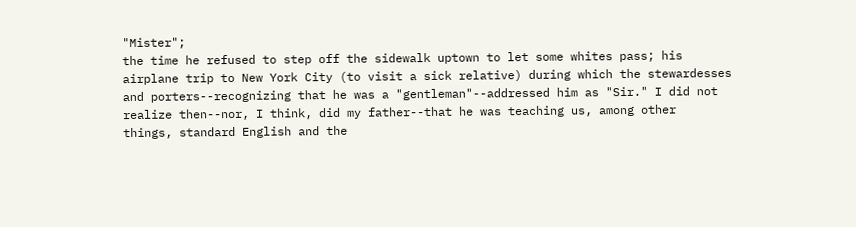"Mister";
the time he refused to step off the sidewalk uptown to let some whites pass; his
airplane trip to New York City (to visit a sick relative) during which the stewardesses
and porters--recognizing that he was a "gentleman"--addressed him as "Sir." I did not
realize then--nor, I think, did my father--that he was teaching us, among other
things, standard English and the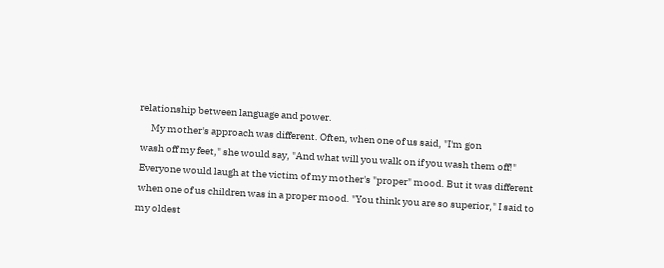relationship between language and power.
      My mother's approach was different. Often, when one of us said, "I'm gon
 wash off my feet," she would say, "And what will you walk on if you wash them off!"
 Everyone would laugh at the victim of my mother's "proper" mood. But it was different
 when one of us children was in a proper mood. "You think you are so superior," I said to
my oldest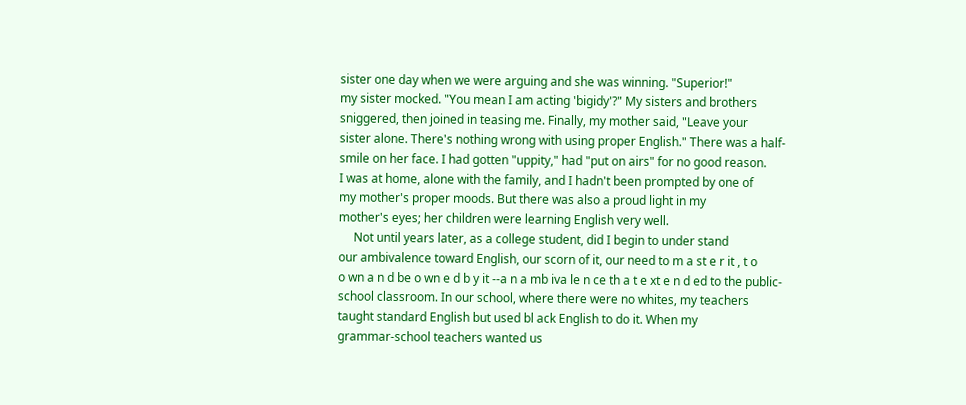sister one day when we were arguing and she was winning. "Superior!"
my sister mocked. "You mean I am acting 'bigidy'?" My sisters and brothers
sniggered, then joined in teasing me. Finally, my mother said, "Leave your
sister alone. There's nothing wrong with using proper English." There was a half-
smile on her face. I had gotten "uppity," had "put on airs" for no good reason.
I was at home, alone with the family, and I hadn't been prompted by one of
my mother's proper moods. But there was also a proud light in my
mother's eyes; her children were learning English very well.
     Not until years later, as a college student, did I begin to under stand
our ambivalence toward English, our scorn of it, our need to m a st e r it , t o
o wn a n d be o wn e d b y it --a n a mb iva le n ce th a t e xt e n d ed to the public-
school classroom. In our school, where there were no whites, my teachers
taught standard English but used bl ack English to do it. When my
grammar-school teachers wanted us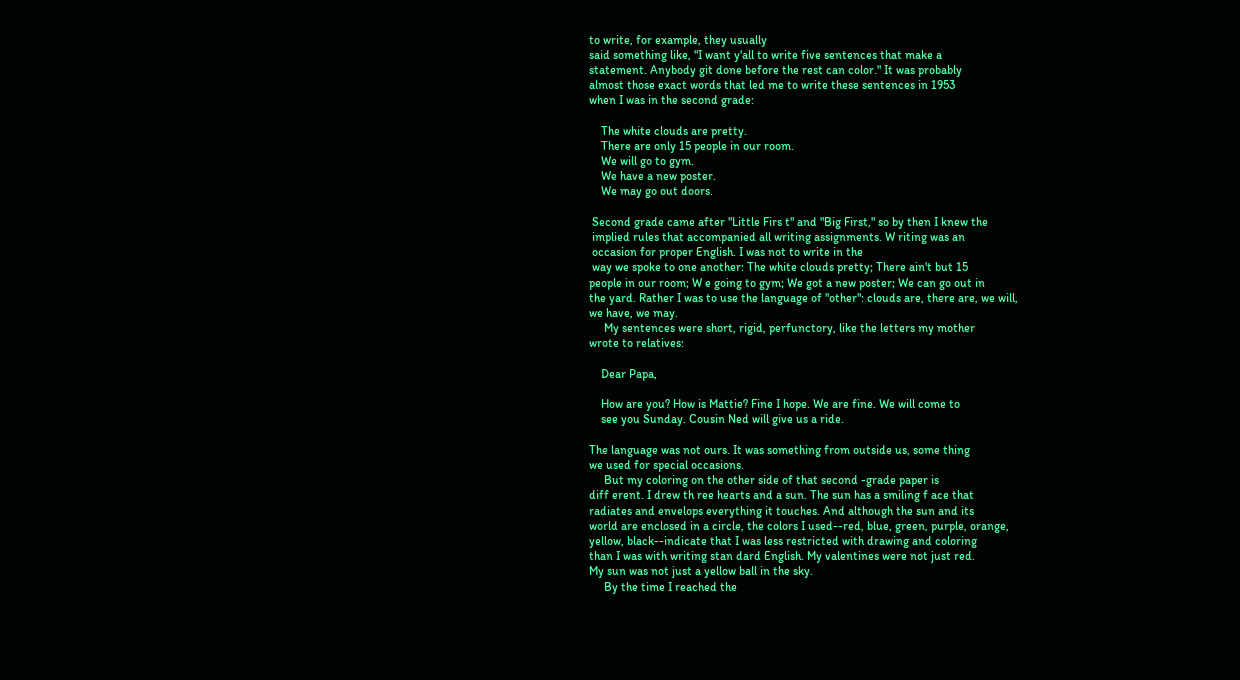to write, for example, they usually
said something like, "I want y'all to write five sentences that make a
statement. Anybody git done before the rest can color." It was probably
almost those exact words that led me to write these sentences in 1953
when I was in the second grade:

    The white clouds are pretty.
    There are only 15 people in our room.
    We will go to gym.
    We have a new poster.
    We may go out doors.

 Second grade came after "Little Firs t" and "Big First," so by then I knew the
 implied rules that accompanied all writing assignments. W riting was an
 occasion for proper English. I was not to write in the
 way we spoke to one another: The white clouds pretty; There ain't but 15
people in our room; W e going to gym; We got a new poster; We can go out in
the yard. Rather I was to use the language of "other": clouds are, there are, we will,
we have, we may.
     My sentences were short, rigid, perfunctory, like the letters my mother
wrote to relatives:

    Dear Papa,

    How are you? How is Mattie? Fine I hope. We are fine. We will come to
    see you Sunday. Cousin Ned will give us a ride.

The language was not ours. It was something from outside us, some thing
we used for special occasions.
     But my coloring on the other side of that second -grade paper is
diff erent. I drew th ree hearts and a sun. The sun has a smiling f ace that
radiates and envelops everything it touches. And although the sun and its
world are enclosed in a circle, the colors I used--red, blue, green, purple, orange,
yellow, black--indicate that I was less restricted with drawing and coloring
than I was with writing stan dard English. My valentines were not just red.
My sun was not just a yellow ball in the sky.
     By the time I reached the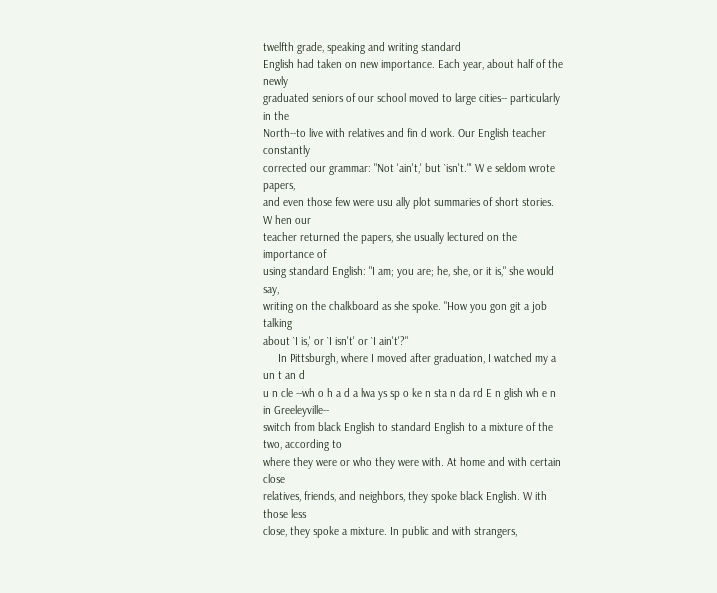twelfth grade, speaking and writing standard
English had taken on new importance. Each year, about half of the newly
graduated seniors of our school moved to large cities-- particularly in the
North--to live with relatives and fin d work. Our English teacher constantly
corrected our grammar: "Not 'ain't,' but `isn't."' W e seldom wrote papers,
and even those few were usu ally plot summaries of short stories. W hen our
teacher returned the papers, she usually lectured on the importance of
using standard English: "I am; you are; he, she, or it is," she would say,
writing on the chalkboard as she spoke. "How you gon git a job talking
about `I is,' or `I isn't' or `I ain't'?"
     In Pittsburgh, where I moved after graduation, I watched my a un t an d
u n cle --wh o h a d a lwa ys sp o ke n sta n da rd E n glish wh e n in Greeleyville--
switch from black English to standard English to a mixture of the two, according to
where they were or who they were with. At home and with certain close
relatives, friends, and neighbors, they spoke black English. W ith those less
close, they spoke a mixture. In public and with strangers,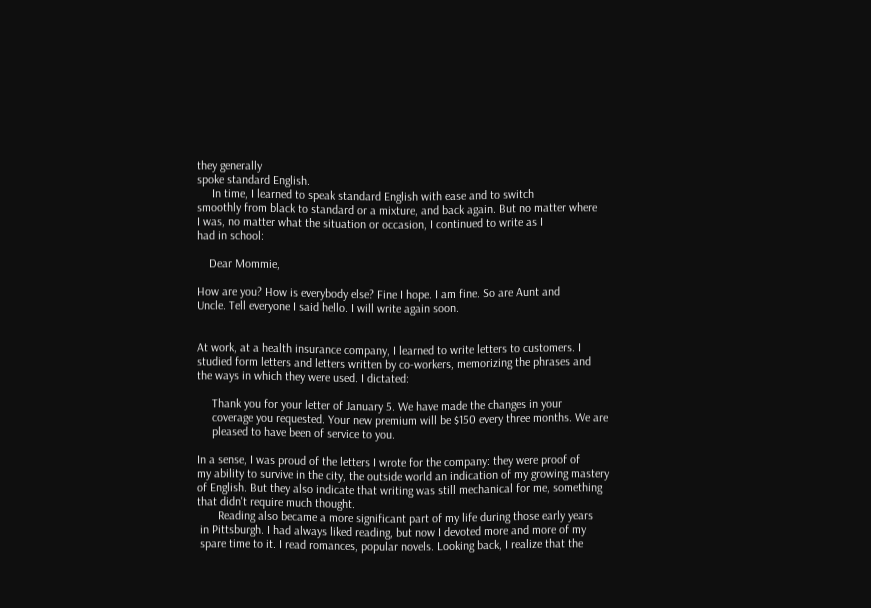they generally
spoke standard English.
     In time, I learned to speak standard English with ease and to switch
smoothly from black to standard or a mixture, and back again. But no matter where
I was, no matter what the situation or occasion, I continued to write as I
had in school:

    Dear Mommie,

How are you? How is everybody else? Fine I hope. I am fine. So are Aunt and
Uncle. Tell everyone I said hello. I will write again soon.


At work, at a health insurance company, I learned to write letters to customers. I
studied form letters and letters written by co-workers, memorizing the phrases and
the ways in which they were used. I dictated:

     Thank you for your letter of January 5. We have made the changes in your
     coverage you requested. Your new premium will be $150 every three months. We are
     pleased to have been of service to you.

In a sense, I was proud of the letters I wrote for the company: they were proof of
my ability to survive in the city, the outside world an indication of my growing mastery
of English. But they also indicate that writing was still mechanical for me, something
that didn't require much thought.
       Reading also became a more significant part of my life during those early years
 in Pittsburgh. I had always liked reading, but now I devoted more and more of my
 spare time to it. I read romances, popular novels. Looking back, I realize that the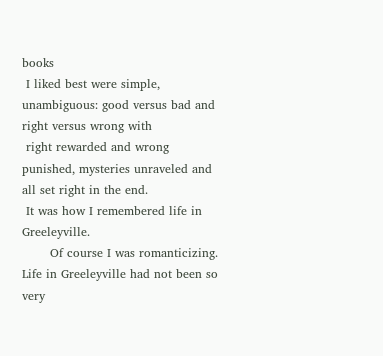books
 I liked best were simple, unambiguous: good versus bad and right versus wrong with
 right rewarded and wrong punished, mysteries unraveled and all set right in the end.
 It was how I remembered life in Greeleyville.
       Of course I was romanticizing. Life in Greeleyville had not been so very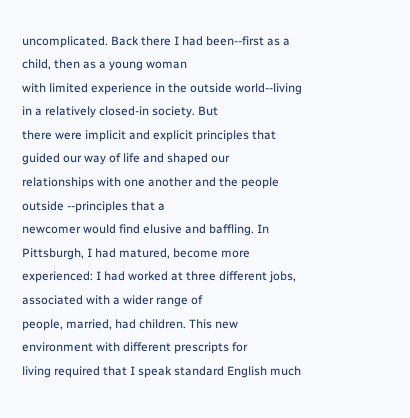uncomplicated. Back there I had been--first as a child, then as a young woman
with limited experience in the outside world--living in a relatively closed-in society. But
there were implicit and explicit principles that guided our way of life and shaped our
relationships with one another and the people outside --principles that a
newcomer would find elusive and baffling. In Pittsburgh, I had matured, become more
experienced: I had worked at three different jobs, associated with a wider range of
people, married, had children. This new environment with different prescripts for
living required that I speak standard English much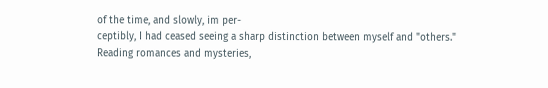of the time, and slowly, im per-
ceptibly, I had ceased seeing a sharp distinction between myself and "others."
Reading romances and mysteries,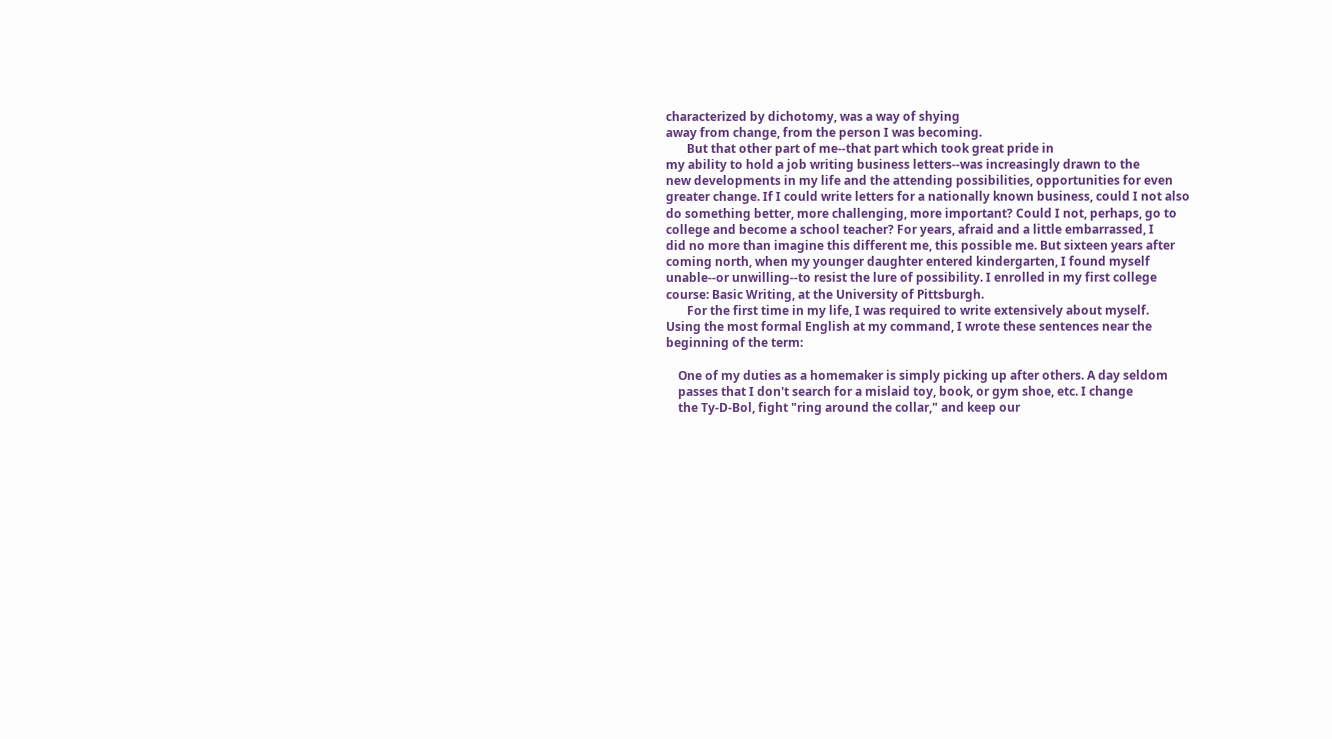characterized by dichotomy, was a way of shying
away from change, from the person I was becoming.
       But that other part of me--that part which took great pride in
my ability to hold a job writing business letters--was increasingly drawn to the
new developments in my life and the attending possibilities, opportunities for even
greater change. If I could write letters for a nationally known business, could I not also
do something better, more challenging, more important? Could I not, perhaps, go to
college and become a school teacher? For years, afraid and a little embarrassed, I
did no more than imagine this different me, this possible me. But sixteen years after
coming north, when my younger daughter entered kindergarten, I found myself
unable--or unwilling--to resist the lure of possibility. I enrolled in my first college
course: Basic Writing, at the University of Pittsburgh.
       For the first time in my life, I was required to write extensively about myself.
Using the most formal English at my command, I wrote these sentences near the
beginning of the term:

    One of my duties as a homemaker is simply picking up after others. A day seldom
    passes that I don't search for a mislaid toy, book, or gym shoe, etc. I change
    the Ty-D-Bol, fight "ring around the collar," and keep our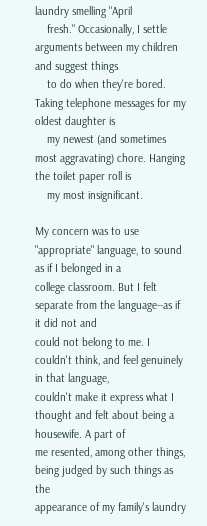laundry smelling "April
    fresh." Occasionally, I settle arguments between my children and suggest things
    to do when they're bored. Taking telephone messages for my oldest daughter is
    my newest (and sometimes most aggravating) chore. Hanging the toilet paper roll is
    my most insignificant.

My concern was to use "appropriate" language, to sound as if I belonged in a
college classroom. But I felt separate from the language--as if it did not and
could not belong to me. I couldn't think, and feel genuinely in that language,
couldn't make it express what I thought and felt about being a housewife. A part of
me resented, among other things, being judged by such things as the
appearance of my family's laundry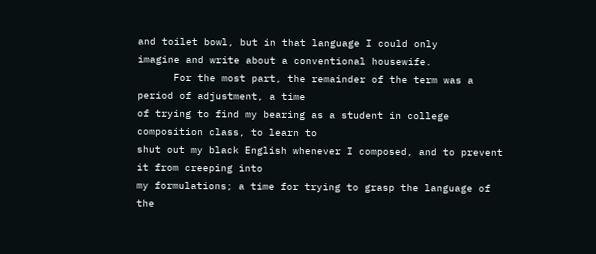and toilet bowl, but in that language I could only
imagine and write about a conventional housewife.
      For the most part, the remainder of the term was a period of adjustment, a time
of trying to find my bearing as a student in college composition class, to learn to
shut out my black English whenever I composed, and to prevent it from creeping into
my formulations; a time for trying to grasp the language of the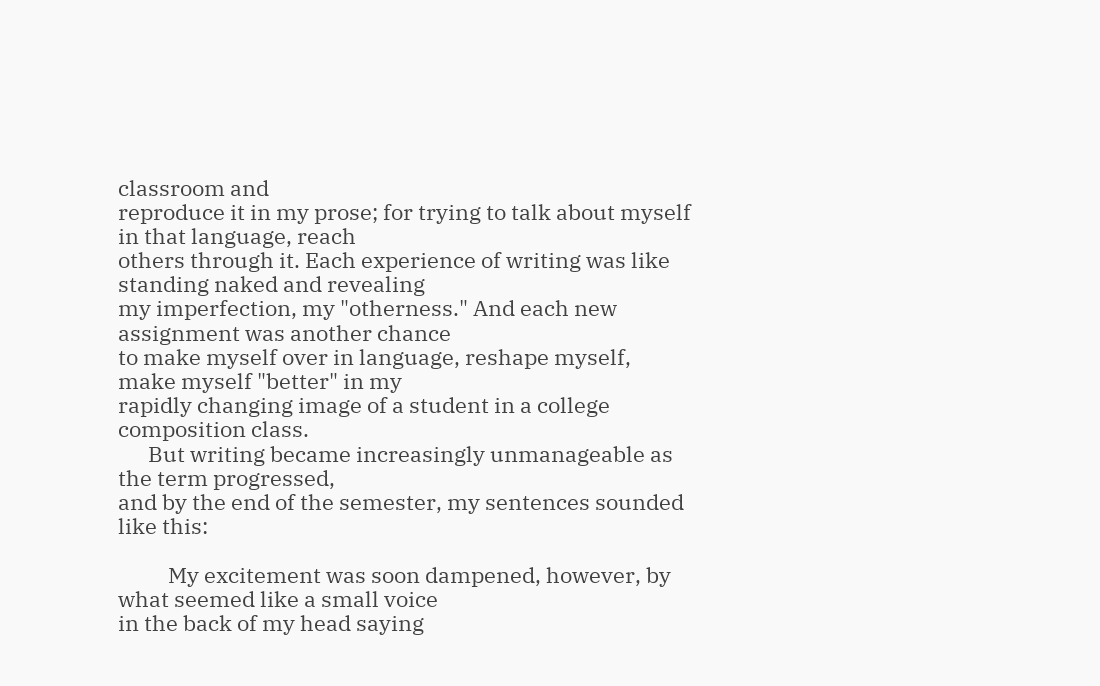classroom and
reproduce it in my prose; for trying to talk about myself in that language, reach
others through it. Each experience of writing was like standing naked and revealing
my imperfection, my "otherness." And each new assignment was another chance
to make myself over in language, reshape myself, make myself "better" in my
rapidly changing image of a student in a college composition class.
      But writing became increasingly unmanageable as the term progressed,
and by the end of the semester, my sentences sounded like this:

          My excitement was soon dampened, however, by what seemed like a small voice
in the back of my head saying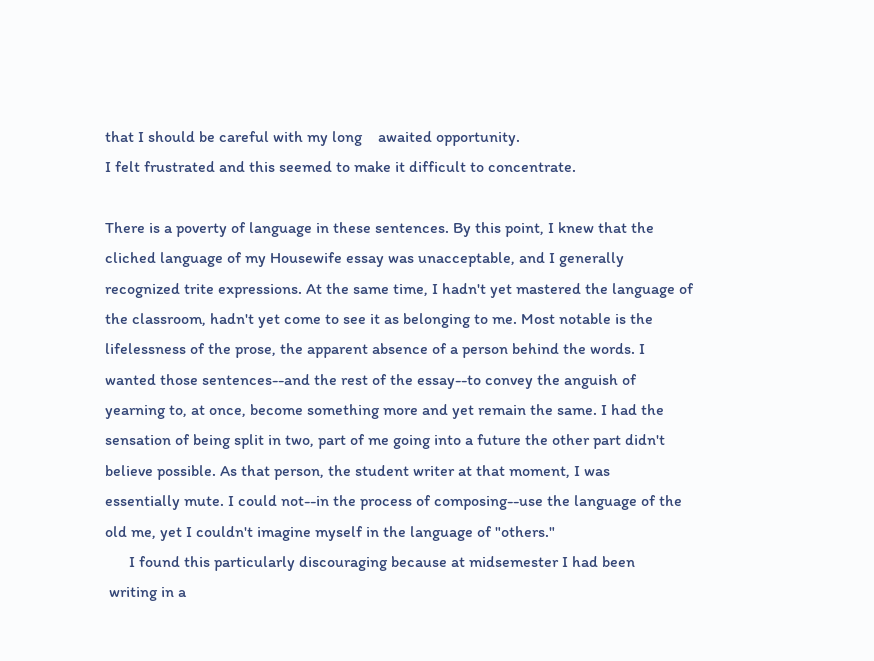that I should be careful with my long    awaited opportunity.
I felt frustrated and this seemed to make it difficult to concentrate.

There is a poverty of language in these sentences. By this point, I knew that the
cliched language of my Housewife essay was unacceptable, and I generally
recognized trite expressions. At the same time, I hadn't yet mastered the language of
the classroom, hadn't yet come to see it as belonging to me. Most notable is the
lifelessness of the prose, the apparent absence of a person behind the words. I
wanted those sentences--and the rest of the essay--to convey the anguish of
yearning to, at once, become something more and yet remain the same. I had the
sensation of being split in two, part of me going into a future the other part didn't
believe possible. As that person, the student writer at that moment, I was
essentially mute. I could not--in the process of composing--use the language of the
old me, yet I couldn't imagine myself in the language of "others."
      I found this particularly discouraging because at midsemester I had been
 writing in a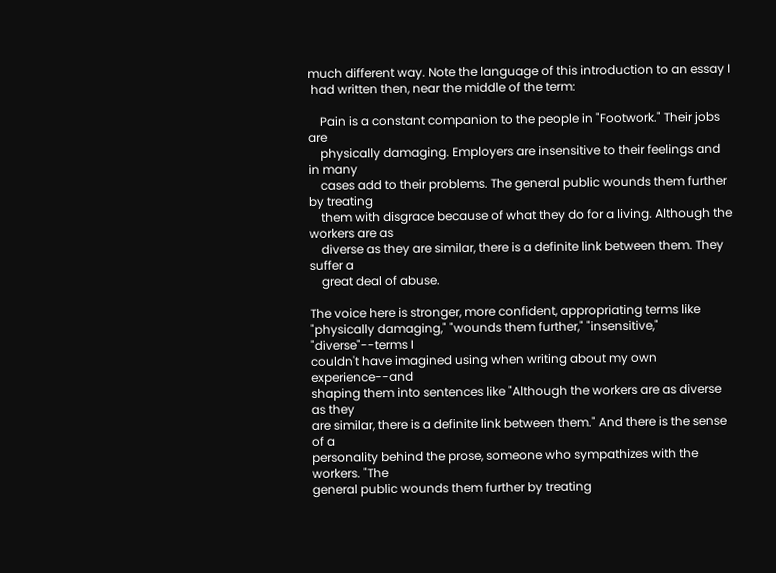much different way. Note the language of this introduction to an essay I
 had written then, near the middle of the term:

    Pain is a constant companion to the people in "Footwork." Their jobs are
    physically damaging. Employers are insensitive to their feelings and in many
    cases add to their problems. The general public wounds them further by treating
    them with disgrace because of what they do for a living. Although the workers are as
    diverse as they are similar, there is a definite link between them. They suffer a
    great deal of abuse.

The voice here is stronger, more confident, appropriating terms like
"physically damaging," "wounds them further," "insensitive," "diverse"--terms I
couldn't have imagined using when writing about my own experience--and
shaping them into sentences like "Although the workers are as diverse as they
are similar, there is a definite link between them." And there is the sense of a
personality behind the prose, someone who sympathizes with the workers. "The
general public wounds them further by treating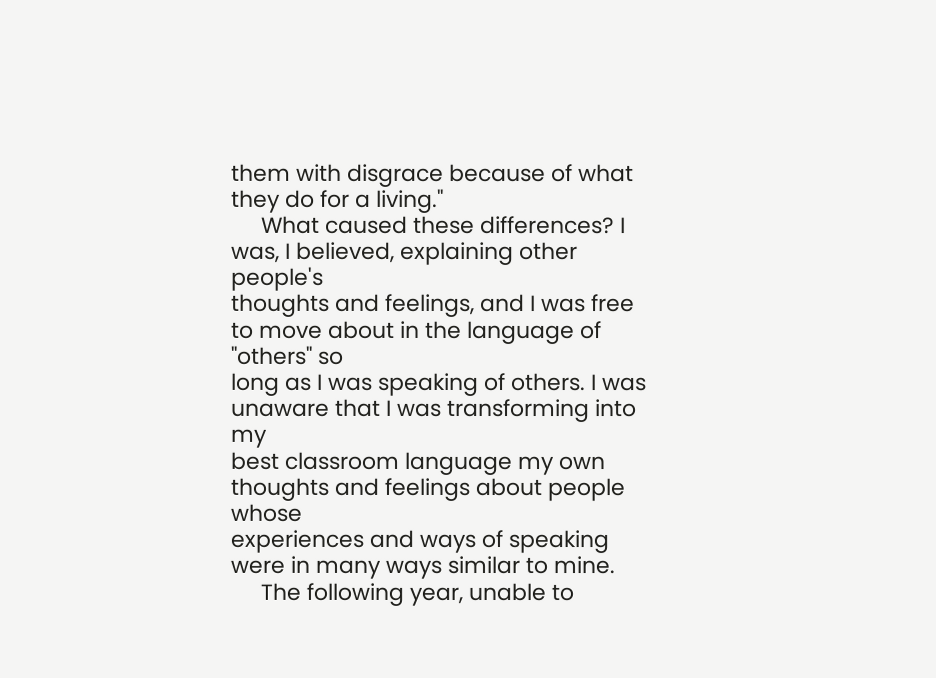them with disgrace because of what
they do for a living."
     What caused these differences? I was, I believed, explaining other people's
thoughts and feelings, and I was free to move about in the language of "others" so
long as I was speaking of others. I was unaware that I was transforming into my
best classroom language my own thoughts and feelings about people whose
experiences and ways of speaking were in many ways similar to mine.
     The following year, unable to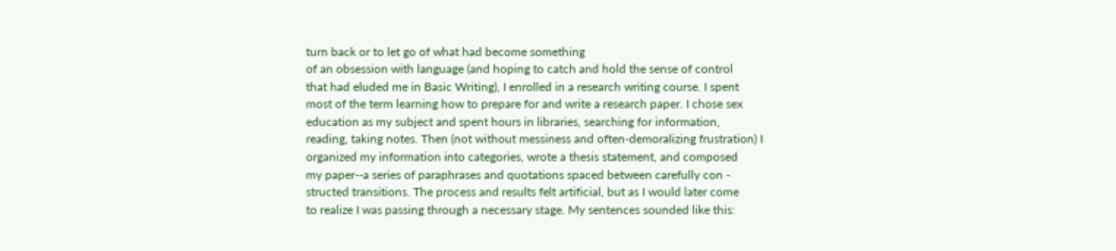turn back or to let go of what had become something
of an obsession with language (and hoping to catch and hold the sense of control
that had eluded me in Basic Writing), I enrolled in a research writing course. I spent
most of the term learning how to prepare for and write a research paper. I chose sex
education as my subject and spent hours in libraries, searching for information,
reading, taking notes. Then (not without messiness and often-demoralizing frustration) I
organized my information into categories, wrote a thesis statement, and composed
my paper--a series of paraphrases and quotations spaced between carefully con -
structed transitions. The process and results felt artificial, but as I would later come
to realize I was passing through a necessary stage. My sentences sounded like this: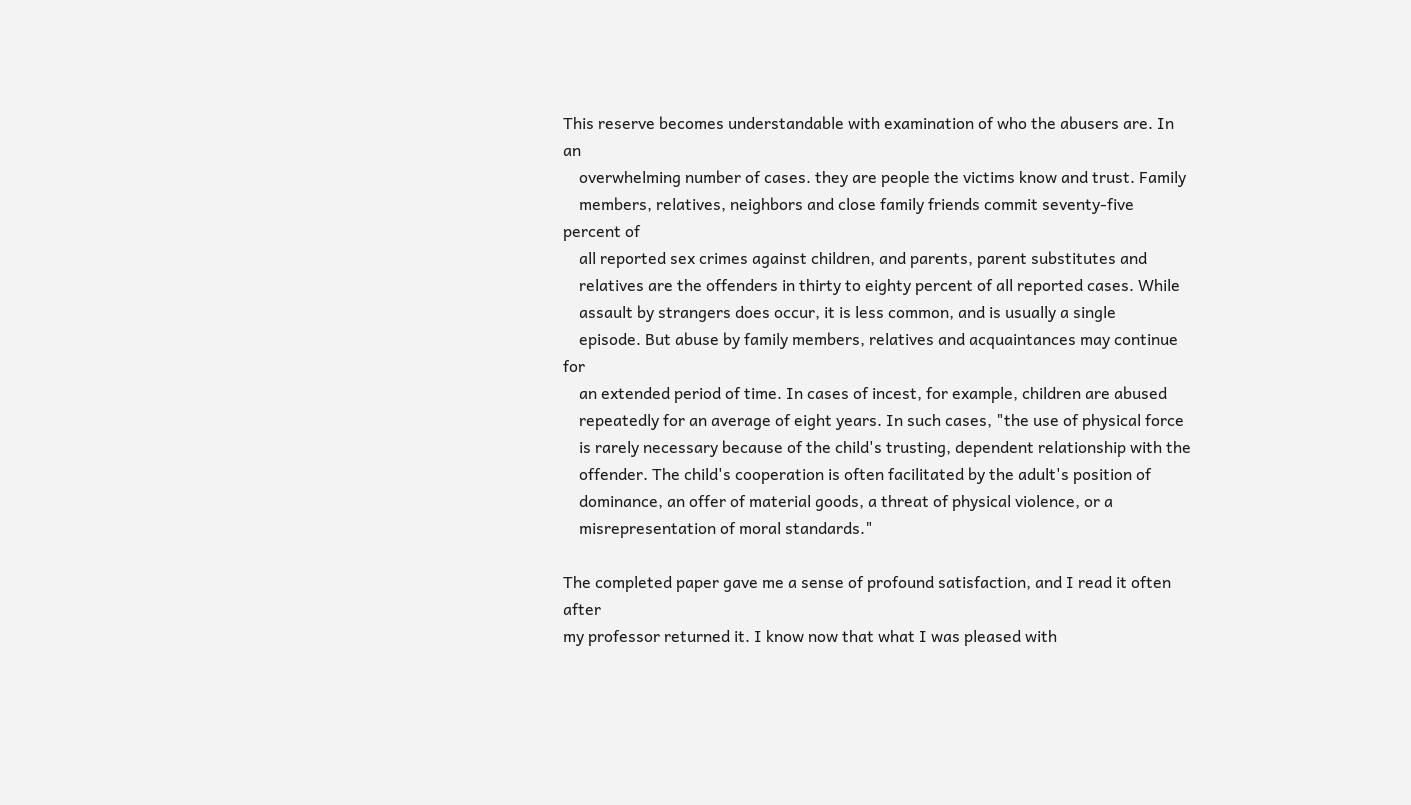This reserve becomes understandable with examination of who the abusers are. In an
    overwhelming number of cases. they are people the victims know and trust. Family
    members, relatives, neighbors and close family friends commit seventy-five percent of
    all reported sex crimes against children, and parents, parent substitutes and
    relatives are the offenders in thirty to eighty percent of all reported cases. While
    assault by strangers does occur, it is less common, and is usually a single
    episode. But abuse by family members, relatives and acquaintances may continue for
    an extended period of time. In cases of incest, for example, children are abused
    repeatedly for an average of eight years. In such cases, "the use of physical force
    is rarely necessary because of the child's trusting, dependent relationship with the
    offender. The child's cooperation is often facilitated by the adult's position of
    dominance, an offer of material goods, a threat of physical violence, or a
    misrepresentation of moral standards."

The completed paper gave me a sense of profound satisfaction, and I read it often after
my professor returned it. I know now that what I was pleased with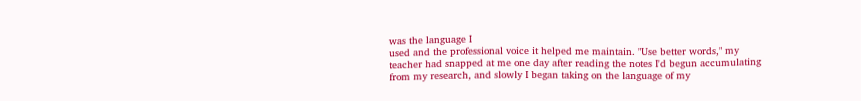was the language I
used and the professional voice it helped me maintain. "Use better words," my
teacher had snapped at me one day after reading the notes I'd begun accumulating
from my research, and slowly I began taking on the language of my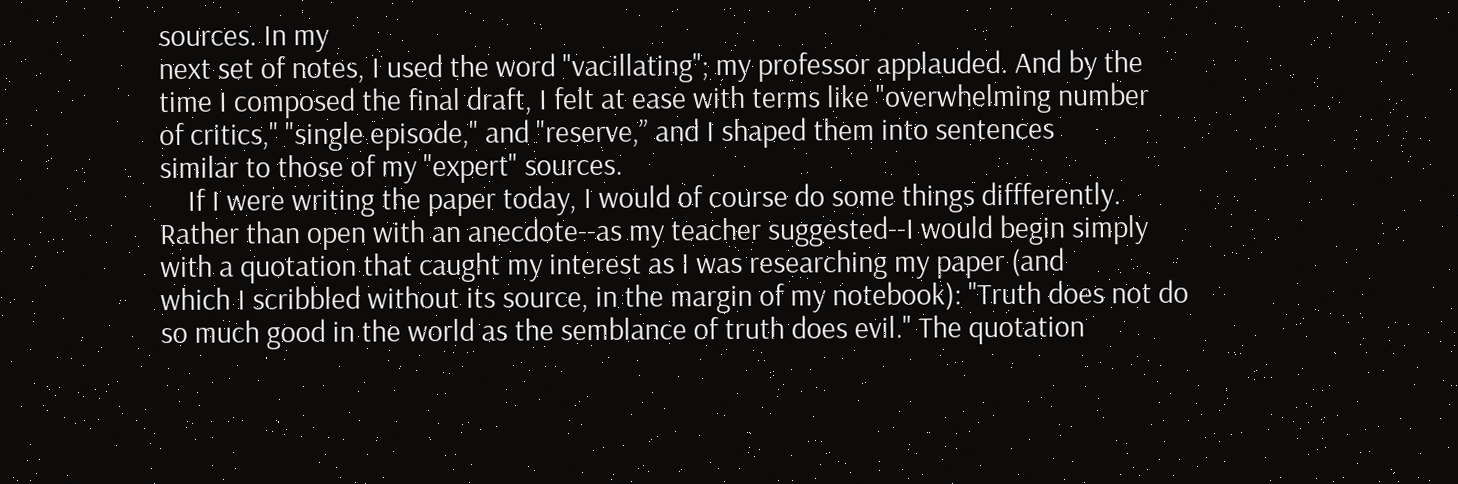sources. In my
next set of notes, I used the word "vacillating"; my professor applauded. And by the
time I composed the final draft, I felt at ease with terms like "overwhelming number
of critics," "single episode," and "reserve,” and I shaped them into sentences
similar to those of my "expert" sources.
    If I were writing the paper today, I would of course do some things diffferently.
Rather than open with an anecdote--as my teacher suggested--I would begin simply
with a quotation that caught my interest as I was researching my paper (and
which I scribbled without its source, in the margin of my notebook): "Truth does not do
so much good in the world as the semblance of truth does evil." The quotation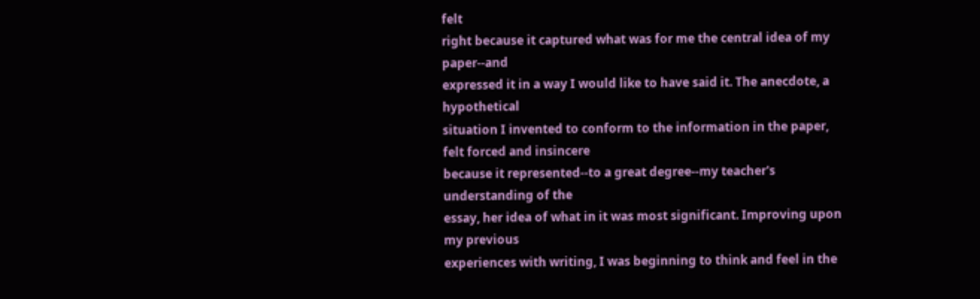felt
right because it captured what was for me the central idea of my paper--and
expressed it in a way I would like to have said it. The anecdote, a hypothetical
situation I invented to conform to the information in the paper, felt forced and insincere
because it represented--to a great degree--my teacher's understanding of the
essay, her idea of what in it was most significant. Improving upon my previous
experiences with writing, I was beginning to think and feel in the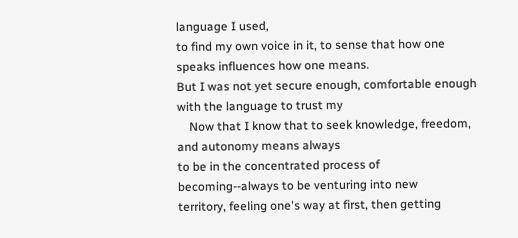language I used,
to find my own voice in it, to sense that how one speaks influences how one means.
But I was not yet secure enough, comfortable enough with the language to trust my
    Now that I know that to seek knowledge, freedom, and autonomy means always
to be in the concentrated process of becoming--always to be venturing into new
territory, feeling one's way at first, then getting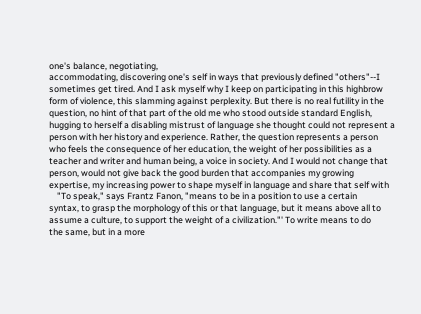one's balance, negotiating,
accommodating, discovering one's self in ways that previously defined "others"--I
sometimes get tired. And I ask myself why I keep on participating in this highbrow
form of violence, this slamming against perplexity. But there is no real futility in the
question, no hint of that part of the old me who stood outside standard English,
hugging to herself a disabling mistrust of language she thought could not represent a
person with her history and experience. Rather, the question represents a person
who feels the consequence of her education, the weight of her possibilities as a
teacher and writer and human being, a voice in society. And I would not change that
person, would not give back the good burden that accompanies my growing
expertise, my increasing power to shape myself in language and share that self with
    "To speak," says Frantz Fanon, "means to be in a position to use a certain
syntax, to grasp the morphology of this or that language, but it means above all to
assume a culture, to support the weight of a civilization."' To write means to do
the same, but in a more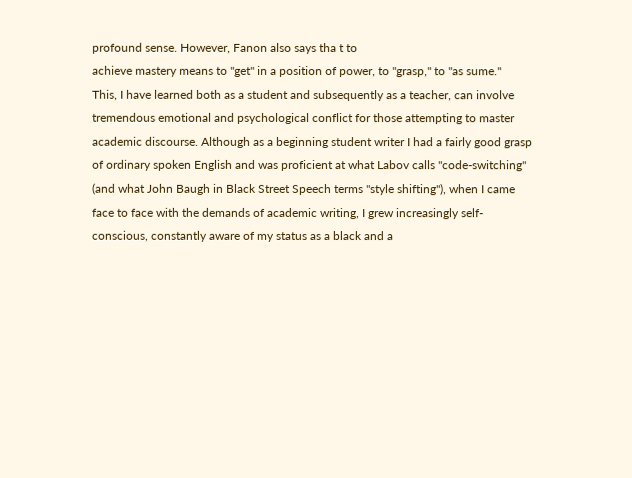profound sense. However, Fanon also says tha t to
achieve mastery means to "get" in a position of power, to "grasp," to "as sume."
This, I have learned both as a student and subsequently as a teacher, can involve
tremendous emotional and psychological conflict for those attempting to master
academic discourse. Although as a beginning student writer I had a fairly good grasp
of ordinary spoken English and was proficient at what Labov calls "code-switching"
(and what John Baugh in Black Street Speech terms "style shifting"), when I came
face to face with the demands of academic writing, I grew increasingly self-
conscious, constantly aware of my status as a black and a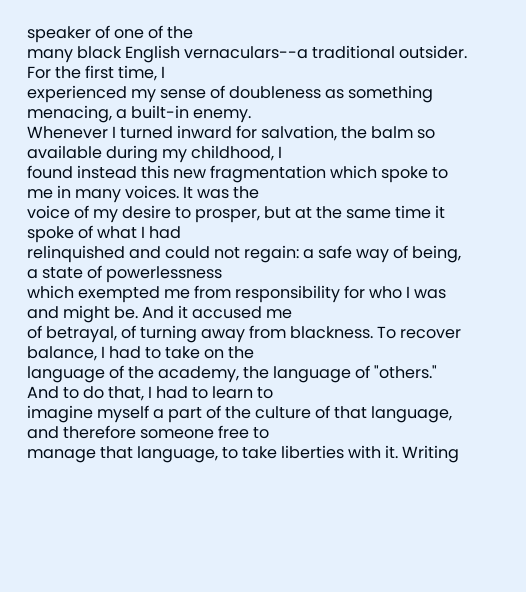speaker of one of the
many black English vernaculars--a traditional outsider. For the first time, I
experienced my sense of doubleness as something menacing, a built-in enemy.
Whenever I turned inward for salvation, the balm so available during my childhood, I
found instead this new fragmentation which spoke to me in many voices. It was the
voice of my desire to prosper, but at the same time it spoke of what I had
relinquished and could not regain: a safe way of being, a state of powerlessness
which exempted me from responsibility for who I was and might be. And it accused me
of betrayal, of turning away from blackness. To recover balance, I had to take on the
language of the academy, the language of "others." And to do that, I had to learn to
imagine myself a part of the culture of that language, and therefore someone free to
manage that language, to take liberties with it. Writing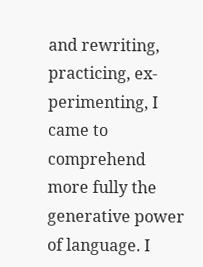and rewriting, practicing, ex-
perimenting, I came to comprehend more fully the generative power of language. I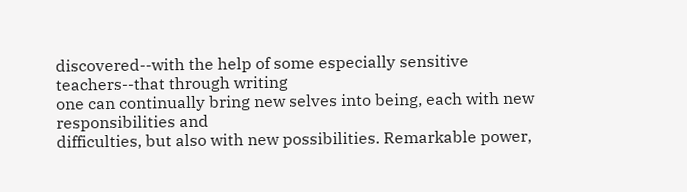discovered--with the help of some especially sensitive teachers--that through writing
one can continually bring new selves into being, each with new responsibilities and
difficulties, but also with new possibilities. Remarkable power,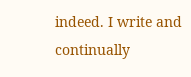indeed. I write and
continually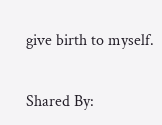give birth to myself.

Shared By: